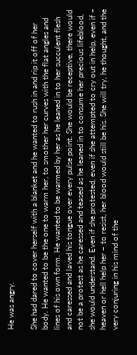He was angry.

She had dared to cover herself with a blanket and he wanted to rush in and rip it off of her body. He wanted to be the one to warm her, to smother her curves with the flat angles and lines of his own form. He wanted to be warmed by her as he leaned in to her succulent flesh and caressed and laved his tongue over every pulse point. She would be receptive, there would not be a protest as he caressed and teased as he leaned in to consume her precious lifeblood, she would understand. Even if she protested, even if she attempted to cry out in help, even if – heaven or hell help her – to resist, her blood would still be his. She will try, he thought, and the very conjuring in his mind of the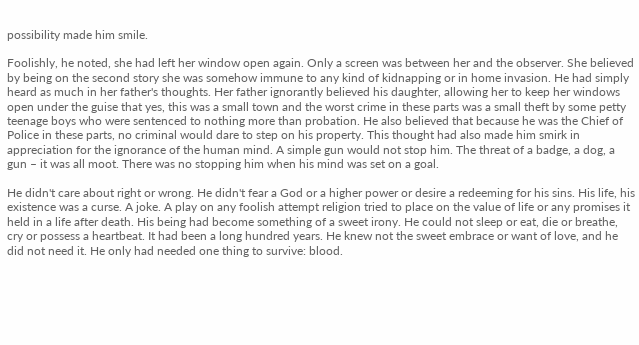possibility made him smile.

Foolishly, he noted, she had left her window open again. Only a screen was between her and the observer. She believed by being on the second story she was somehow immune to any kind of kidnapping or in home invasion. He had simply heard as much in her father's thoughts. Her father ignorantly believed his daughter, allowing her to keep her windows open under the guise that yes, this was a small town and the worst crime in these parts was a small theft by some petty teenage boys who were sentenced to nothing more than probation. He also believed that because he was the Chief of Police in these parts, no criminal would dare to step on his property. This thought had also made him smirk in appreciation for the ignorance of the human mind. A simple gun would not stop him. The threat of a badge, a dog, a gun – it was all moot. There was no stopping him when his mind was set on a goal.

He didn't care about right or wrong. He didn't fear a God or a higher power or desire a redeeming for his sins. His life, his existence was a curse. A joke. A play on any foolish attempt religion tried to place on the value of life or any promises it held in a life after death. His being had become something of a sweet irony. He could not sleep or eat, die or breathe, cry or possess a heartbeat. It had been a long hundred years. He knew not the sweet embrace or want of love, and he did not need it. He only had needed one thing to survive: blood.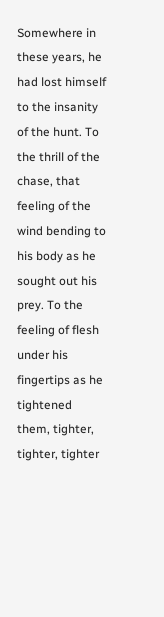Somewhere in these years, he had lost himself to the insanity of the hunt. To the thrill of the chase, that feeling of the wind bending to his body as he sought out his prey. To the feeling of flesh under his fingertips as he tightened them, tighter, tighter, tighter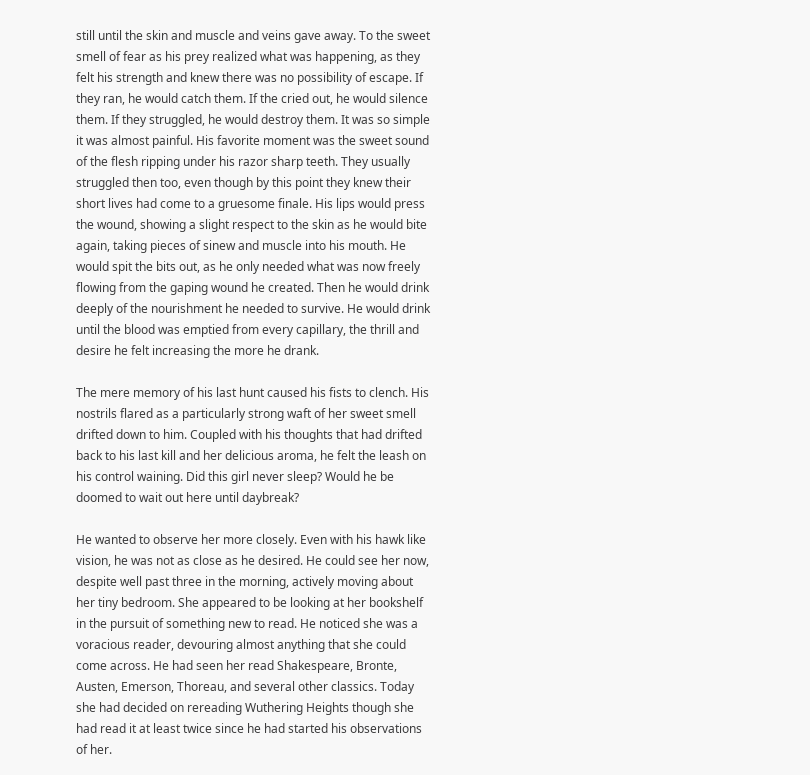still until the skin and muscle and veins gave away. To the sweet smell of fear as his prey realized what was happening, as they felt his strength and knew there was no possibility of escape. If they ran, he would catch them. If the cried out, he would silence them. If they struggled, he would destroy them. It was so simple it was almost painful. His favorite moment was the sweet sound of the flesh ripping under his razor sharp teeth. They usually struggled then too, even though by this point they knew their short lives had come to a gruesome finale. His lips would press the wound, showing a slight respect to the skin as he would bite again, taking pieces of sinew and muscle into his mouth. He would spit the bits out, as he only needed what was now freely flowing from the gaping wound he created. Then he would drink deeply of the nourishment he needed to survive. He would drink until the blood was emptied from every capillary, the thrill and desire he felt increasing the more he drank.

The mere memory of his last hunt caused his fists to clench. His nostrils flared as a particularly strong waft of her sweet smell drifted down to him. Coupled with his thoughts that had drifted back to his last kill and her delicious aroma, he felt the leash on his control waining. Did this girl never sleep? Would he be doomed to wait out here until daybreak?

He wanted to observe her more closely. Even with his hawk like vision, he was not as close as he desired. He could see her now, despite well past three in the morning, actively moving about her tiny bedroom. She appeared to be looking at her bookshelf in the pursuit of something new to read. He noticed she was a voracious reader, devouring almost anything that she could come across. He had seen her read Shakespeare, Bronte, Austen, Emerson, Thoreau, and several other classics. Today she had decided on rereading Wuthering Heights though she had read it at least twice since he had started his observations of her.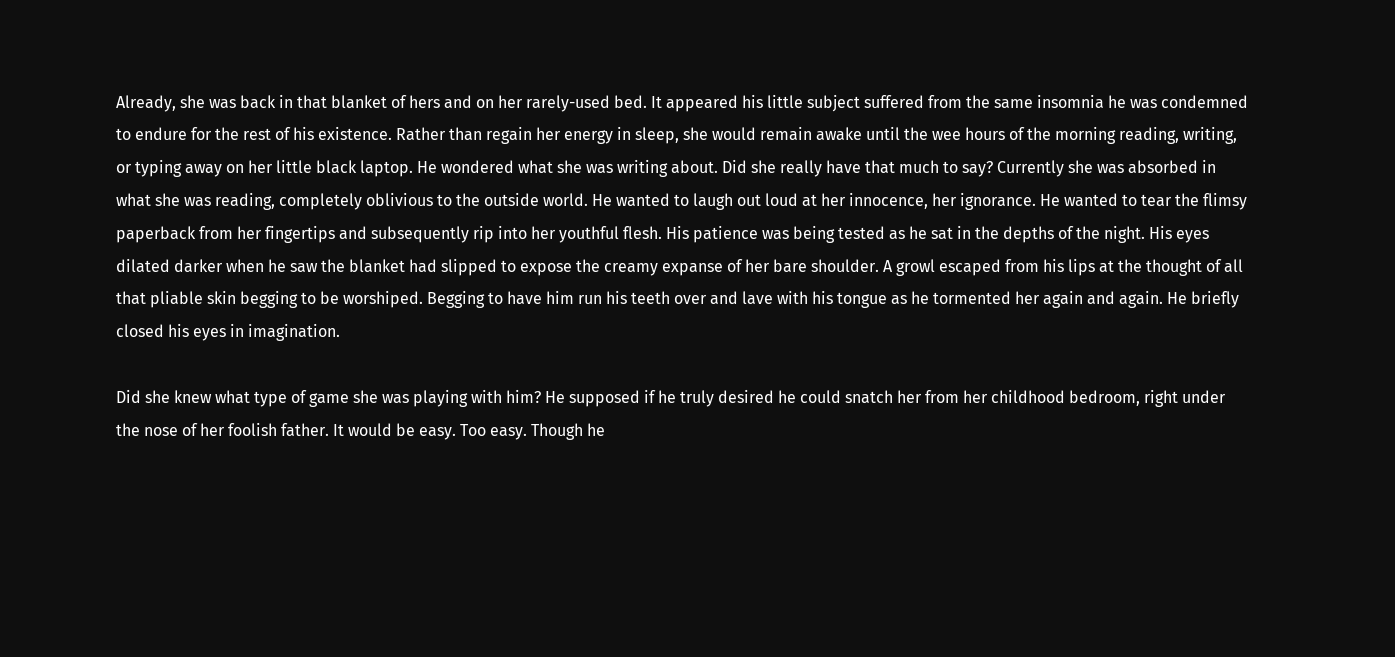Already, she was back in that blanket of hers and on her rarely-used bed. It appeared his little subject suffered from the same insomnia he was condemned to endure for the rest of his existence. Rather than regain her energy in sleep, she would remain awake until the wee hours of the morning reading, writing, or typing away on her little black laptop. He wondered what she was writing about. Did she really have that much to say? Currently she was absorbed in what she was reading, completely oblivious to the outside world. He wanted to laugh out loud at her innocence, her ignorance. He wanted to tear the flimsy paperback from her fingertips and subsequently rip into her youthful flesh. His patience was being tested as he sat in the depths of the night. His eyes dilated darker when he saw the blanket had slipped to expose the creamy expanse of her bare shoulder. A growl escaped from his lips at the thought of all that pliable skin begging to be worshiped. Begging to have him run his teeth over and lave with his tongue as he tormented her again and again. He briefly closed his eyes in imagination.

Did she knew what type of game she was playing with him? He supposed if he truly desired he could snatch her from her childhood bedroom, right under the nose of her foolish father. It would be easy. Too easy. Though he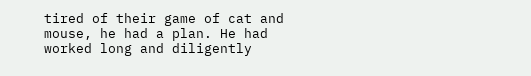tired of their game of cat and mouse, he had a plan. He had worked long and diligently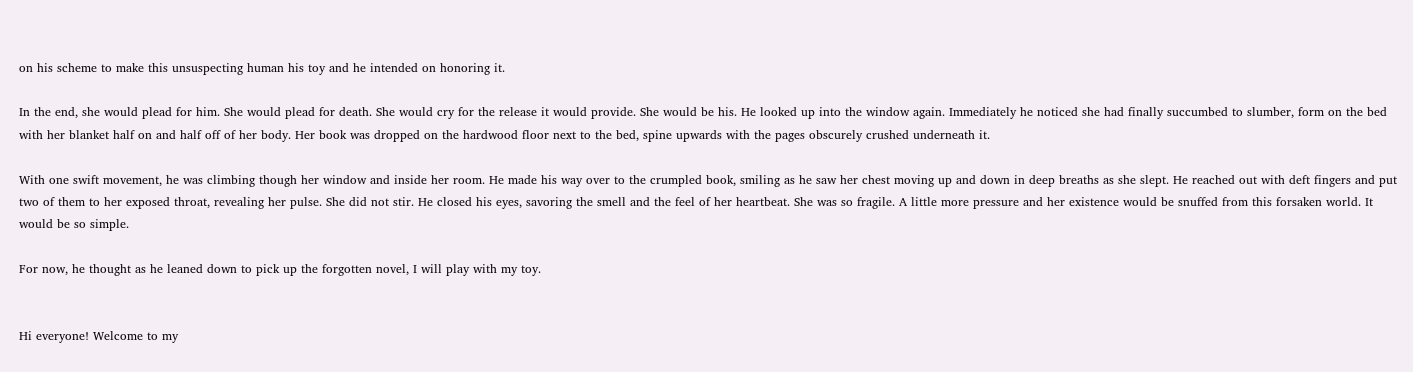on his scheme to make this unsuspecting human his toy and he intended on honoring it.

In the end, she would plead for him. She would plead for death. She would cry for the release it would provide. She would be his. He looked up into the window again. Immediately he noticed she had finally succumbed to slumber, form on the bed with her blanket half on and half off of her body. Her book was dropped on the hardwood floor next to the bed, spine upwards with the pages obscurely crushed underneath it.

With one swift movement, he was climbing though her window and inside her room. He made his way over to the crumpled book, smiling as he saw her chest moving up and down in deep breaths as she slept. He reached out with deft fingers and put two of them to her exposed throat, revealing her pulse. She did not stir. He closed his eyes, savoring the smell and the feel of her heartbeat. She was so fragile. A little more pressure and her existence would be snuffed from this forsaken world. It would be so simple.

For now, he thought as he leaned down to pick up the forgotten novel, I will play with my toy.


Hi everyone! Welcome to my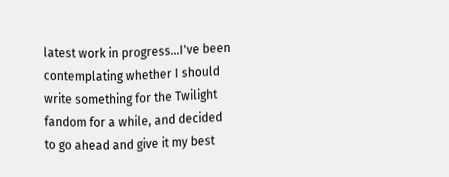latest work in progress...I've been contemplating whether I should write something for the Twilight fandom for a while, and decided to go ahead and give it my best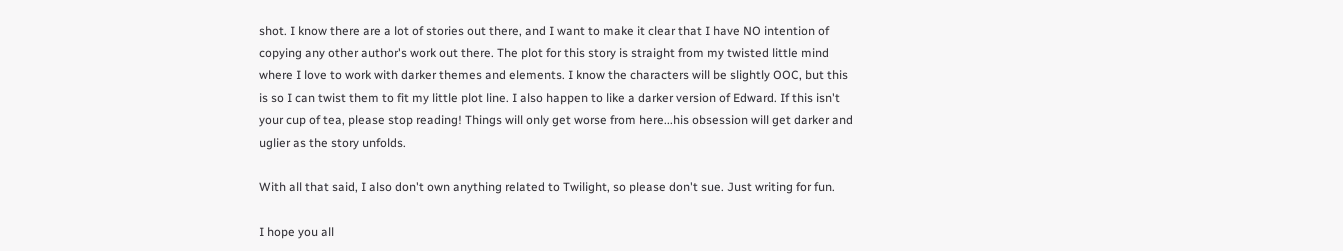shot. I know there are a lot of stories out there, and I want to make it clear that I have NO intention of copying any other author's work out there. The plot for this story is straight from my twisted little mind where I love to work with darker themes and elements. I know the characters will be slightly OOC, but this is so I can twist them to fit my little plot line. I also happen to like a darker version of Edward. If this isn't your cup of tea, please stop reading! Things will only get worse from here...his obsession will get darker and uglier as the story unfolds.

With all that said, I also don't own anything related to Twilight, so please don't sue. Just writing for fun.

I hope you all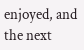enjoyed, and the next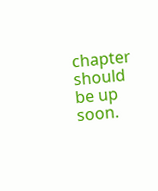chapter should be up soon.